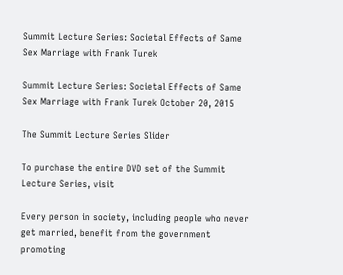Summit Lecture Series: Societal Effects of Same Sex Marriage with Frank Turek

Summit Lecture Series: Societal Effects of Same Sex Marriage with Frank Turek October 20, 2015

The Summit Lecture Series Slider

To purchase the entire DVD set of the Summit Lecture Series, visit

Every person in society, including people who never get married, benefit from the government promoting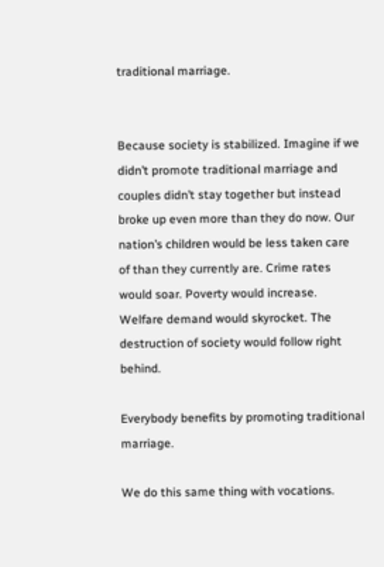traditional marriage.


Because society is stabilized. Imagine if we didn’t promote traditional marriage and couples didn’t stay together but instead broke up even more than they do now. Our nation’s children would be less taken care of than they currently are. Crime rates would soar. Poverty would increase. Welfare demand would skyrocket. The destruction of society would follow right behind.

Everybody benefits by promoting traditional marriage.

We do this same thing with vocations.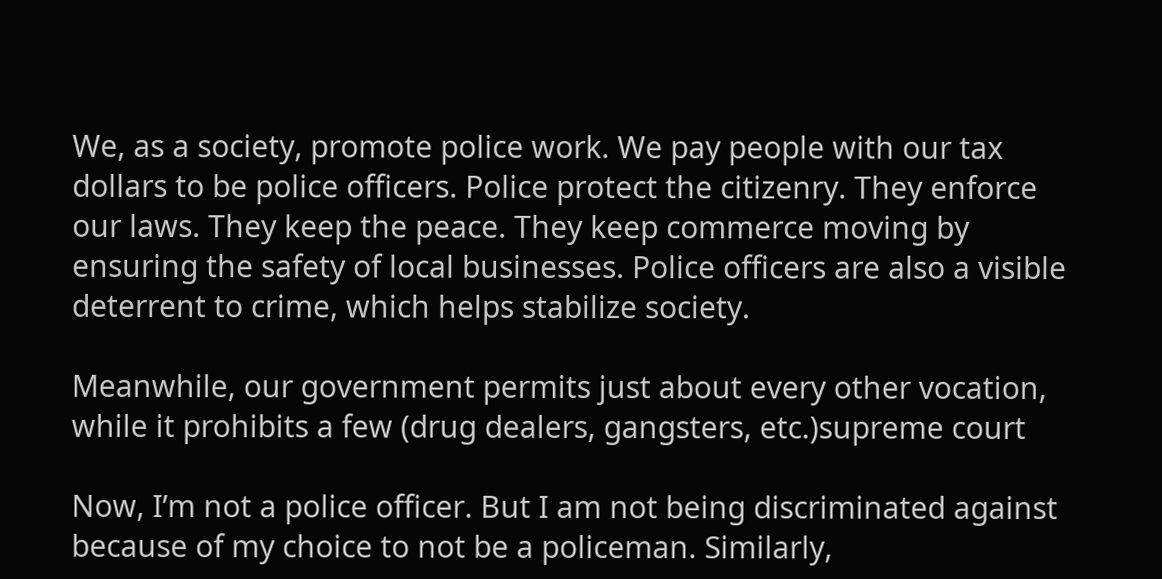We, as a society, promote police work. We pay people with our tax dollars to be police officers. Police protect the citizenry. They enforce our laws. They keep the peace. They keep commerce moving by ensuring the safety of local businesses. Police officers are also a visible deterrent to crime, which helps stabilize society.

Meanwhile, our government permits just about every other vocation, while it prohibits a few (drug dealers, gangsters, etc.)supreme court

Now, I’m not a police officer. But I am not being discriminated against because of my choice to not be a policeman. Similarly,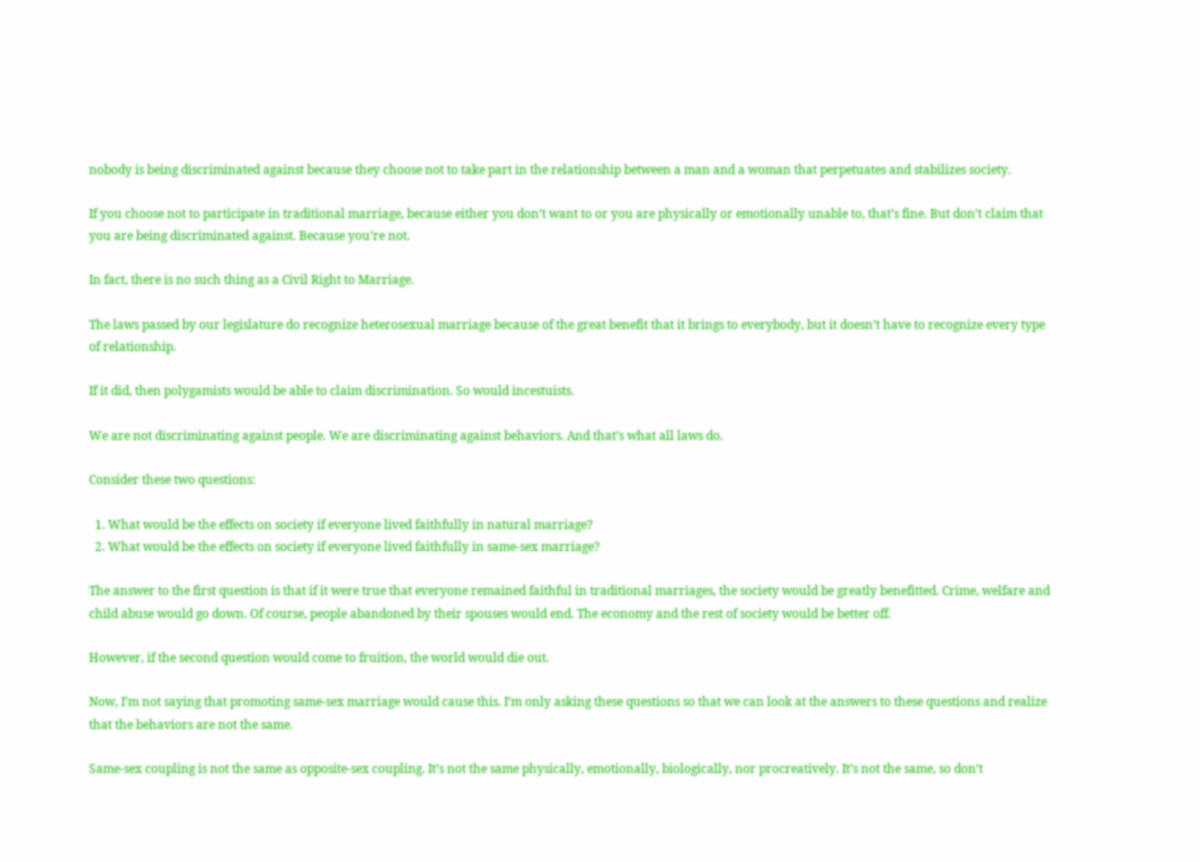nobody is being discriminated against because they choose not to take part in the relationship between a man and a woman that perpetuates and stabilizes society.

If you choose not to participate in traditional marriage, because either you don’t want to or you are physically or emotionally unable to, that’s fine. But don’t claim that you are being discriminated against. Because you’re not.

In fact, there is no such thing as a Civil Right to Marriage.

The laws passed by our legislature do recognize heterosexual marriage because of the great benefit that it brings to everybody, but it doesn’t have to recognize every type of relationship.

If it did, then polygamists would be able to claim discrimination. So would incestuists.

We are not discriminating against people. We are discriminating against behaviors. And that’s what all laws do.

Consider these two questions:

  1. What would be the effects on society if everyone lived faithfully in natural marriage?
  2. What would be the effects on society if everyone lived faithfully in same-sex marriage?

The answer to the first question is that if it were true that everyone remained faithful in traditional marriages, the society would be greatly benefitted. Crime, welfare and child abuse would go down. Of course, people abandoned by their spouses would end. The economy and the rest of society would be better off.

However, if the second question would come to fruition, the world would die out.

Now, I’m not saying that promoting same-sex marriage would cause this. I’m only asking these questions so that we can look at the answers to these questions and realize that the behaviors are not the same.

Same-sex coupling is not the same as opposite-sex coupling. It’s not the same physically, emotionally, biologically, nor procreatively. It’s not the same, so don’t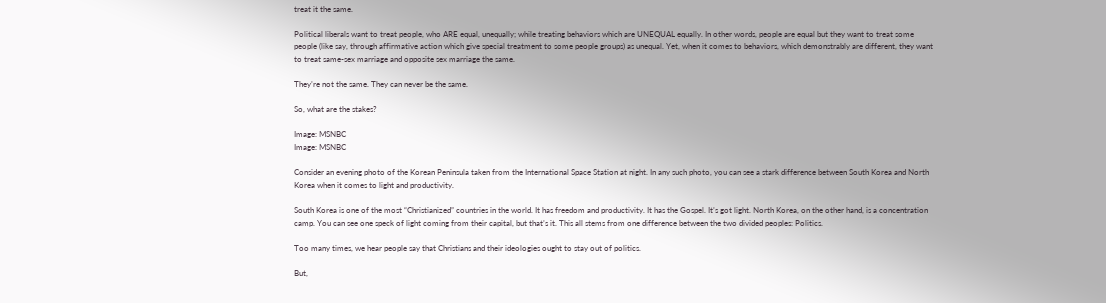treat it the same.

Political liberals want to treat people, who ARE equal, unequally; while treating behaviors which are UNEQUAL equally. In other words, people are equal but they want to treat some people (like say, through affirmative action which give special treatment to some people groups) as unequal. Yet, when it comes to behaviors, which demonstrably are different, they want to treat same-sex marriage and opposite sex marriage the same.

They’re not the same. They can never be the same.

So, what are the stakes?

Image: MSNBC
Image: MSNBC

Consider an evening photo of the Korean Peninsula taken from the International Space Station at night. In any such photo, you can see a stark difference between South Korea and North Korea when it comes to light and productivity.

South Korea is one of the most “Christianized” countries in the world. It has freedom and productivity. It has the Gospel. It’s got light. North Korea, on the other hand, is a concentration camp. You can see one speck of light coming from their capital, but that’s it. This all stems from one difference between the two divided peoples: Politics.

Too many times, we hear people say that Christians and their ideologies ought to stay out of politics.

But,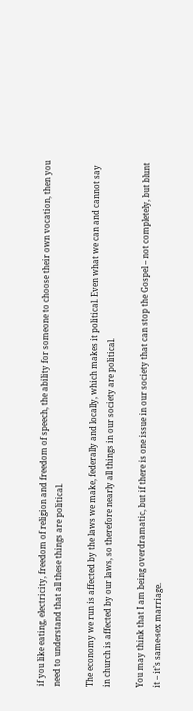if you like eating, electricity, freedom of religion and freedom of speech, the ability for someone to choose their own vocation, then you need to understand that all these things are political.

The economy we run is affected by the laws we make, federally and locally, which makes it political. Even what we can and cannot say in church is affected by our laws, so therefore nearly all things in our society are political.

You may think that I am being overdramatic, but if there is one issue in our society that can stop the Gospel – not completely, but blunt it – it’s same-sex marriage.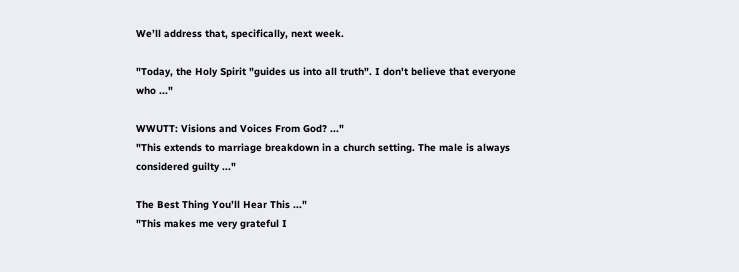We’ll address that, specifically, next week.

"Today, the Holy Spirit "guides us into all truth". I don't believe that everyone who ..."

WWUTT: Visions and Voices From God? ..."
"This extends to marriage breakdown in a church setting. The male is always considered guilty ..."

The Best Thing You’ll Hear This ..."
"This makes me very grateful I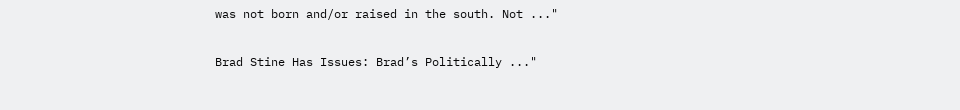was not born and/or raised in the south. Not ..."

Brad Stine Has Issues: Brad’s Politically ..."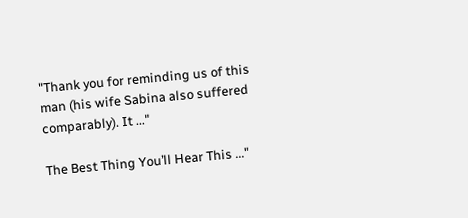"Thank you for reminding us of this man (his wife Sabina also suffered comparably). It ..."

The Best Thing You’ll Hear This ..."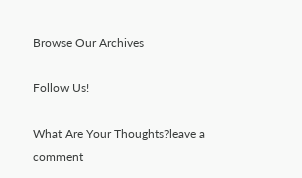Browse Our Archives

Follow Us!

What Are Your Thoughts?leave a comment